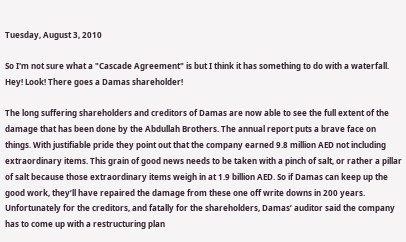Tuesday, August 3, 2010

So I'm not sure what a "Cascade Agreement" is but I think it has something to do with a waterfall. Hey! Look! There goes a Damas shareholder!

The long suffering shareholders and creditors of Damas are now able to see the full extent of the damage that has been done by the Abdullah Brothers. The annual report puts a brave face on things. With justifiable pride they point out that the company earned 9.8 million AED not including extraordinary items. This grain of good news needs to be taken with a pinch of salt, or rather a pillar of salt because those extraordinary items weigh in at 1.9 billion AED. So if Damas can keep up the good work, they’ll have repaired the damage from these one off write downs in 200 years. Unfortunately for the creditors, and fatally for the shareholders, Damas’ auditor said the company has to come up with a restructuring plan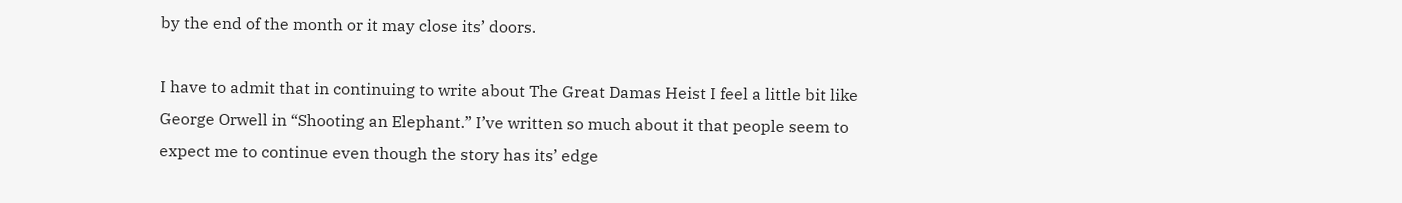by the end of the month or it may close its’ doors.

I have to admit that in continuing to write about The Great Damas Heist I feel a little bit like George Orwell in “Shooting an Elephant.” I’ve written so much about it that people seem to expect me to continue even though the story has its’ edge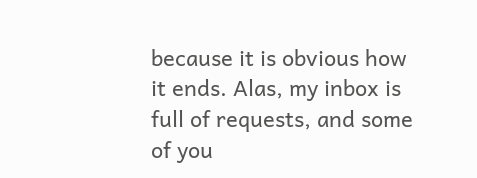because it is obvious how it ends. Alas, my inbox is full of requests, and some of you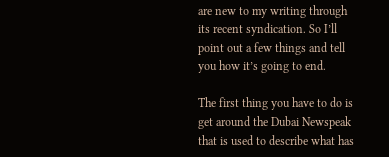are new to my writing through its recent syndication. So I’ll point out a few things and tell you how it’s going to end.

The first thing you have to do is get around the Dubai Newspeak that is used to describe what has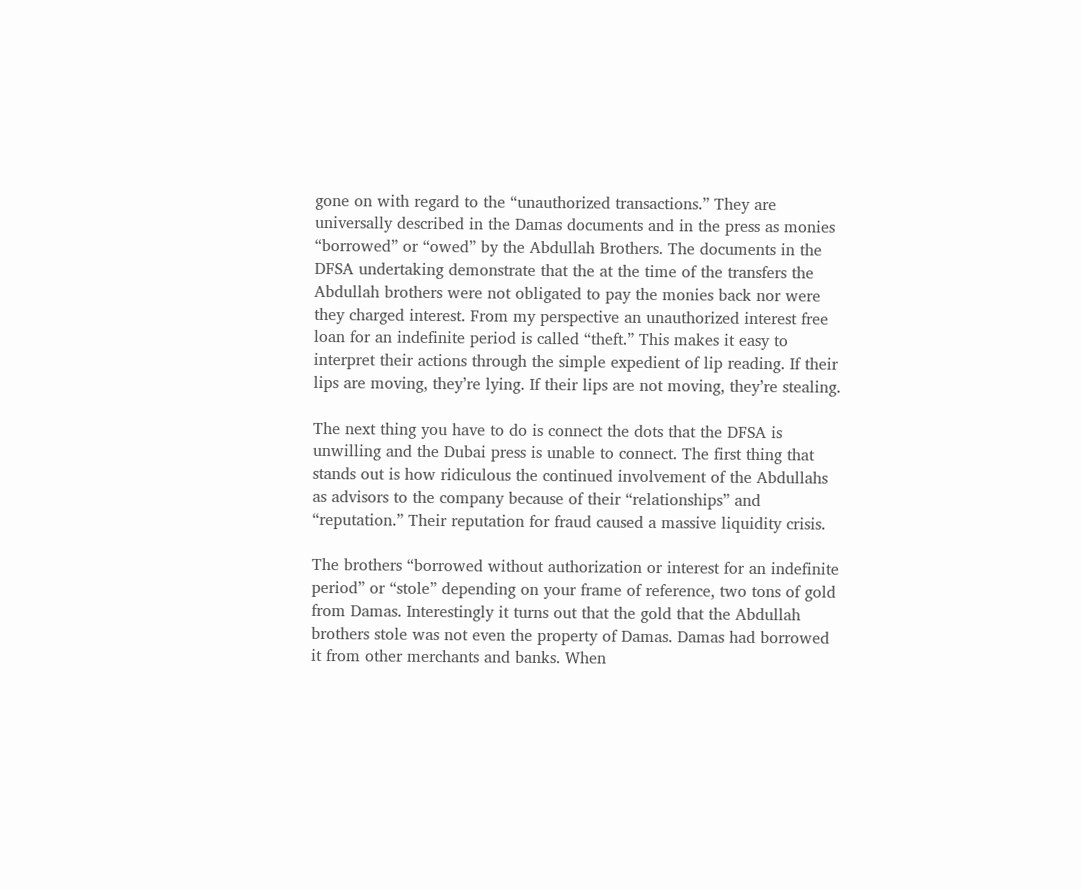gone on with regard to the “unauthorized transactions.” They are universally described in the Damas documents and in the press as monies “borrowed” or “owed” by the Abdullah Brothers. The documents in the DFSA undertaking demonstrate that the at the time of the transfers the Abdullah brothers were not obligated to pay the monies back nor were they charged interest. From my perspective an unauthorized interest free loan for an indefinite period is called “theft.” This makes it easy to interpret their actions through the simple expedient of lip reading. If their lips are moving, they’re lying. If their lips are not moving, they’re stealing.

The next thing you have to do is connect the dots that the DFSA is unwilling and the Dubai press is unable to connect. The first thing that stands out is how ridiculous the continued involvement of the Abdullahs as advisors to the company because of their “relationships” and “reputation.” Their reputation for fraud caused a massive liquidity crisis.

The brothers “borrowed without authorization or interest for an indefinite period” or “stole” depending on your frame of reference, two tons of gold from Damas. Interestingly it turns out that the gold that the Abdullah brothers stole was not even the property of Damas. Damas had borrowed it from other merchants and banks. When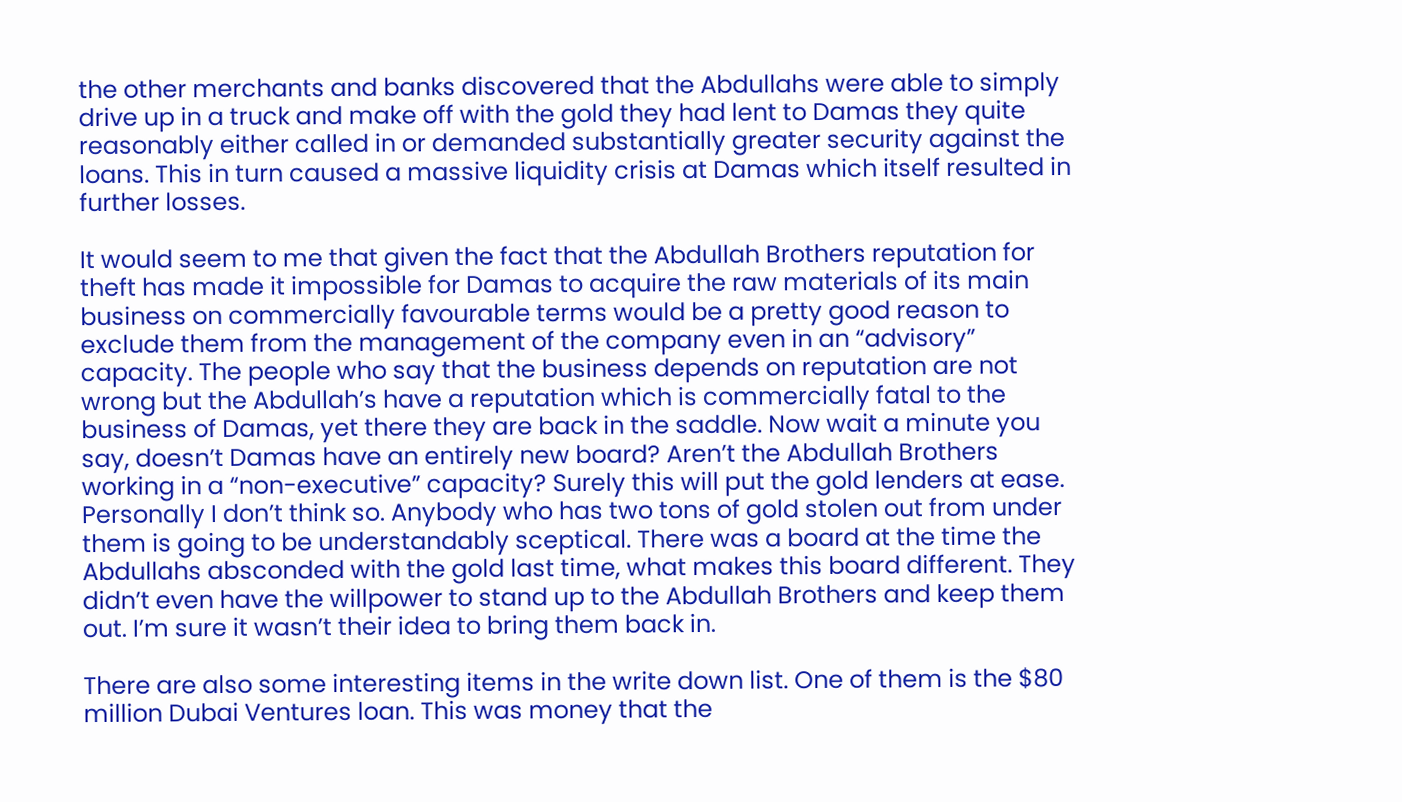the other merchants and banks discovered that the Abdullahs were able to simply drive up in a truck and make off with the gold they had lent to Damas they quite reasonably either called in or demanded substantially greater security against the loans. This in turn caused a massive liquidity crisis at Damas which itself resulted in further losses.

It would seem to me that given the fact that the Abdullah Brothers reputation for theft has made it impossible for Damas to acquire the raw materials of its main business on commercially favourable terms would be a pretty good reason to exclude them from the management of the company even in an “advisory” capacity. The people who say that the business depends on reputation are not wrong but the Abdullah’s have a reputation which is commercially fatal to the business of Damas, yet there they are back in the saddle. Now wait a minute you say, doesn’t Damas have an entirely new board? Aren’t the Abdullah Brothers working in a “non-executive” capacity? Surely this will put the gold lenders at ease. Personally I don’t think so. Anybody who has two tons of gold stolen out from under them is going to be understandably sceptical. There was a board at the time the Abdullahs absconded with the gold last time, what makes this board different. They didn’t even have the willpower to stand up to the Abdullah Brothers and keep them out. I’m sure it wasn’t their idea to bring them back in.

There are also some interesting items in the write down list. One of them is the $80 million Dubai Ventures loan. This was money that the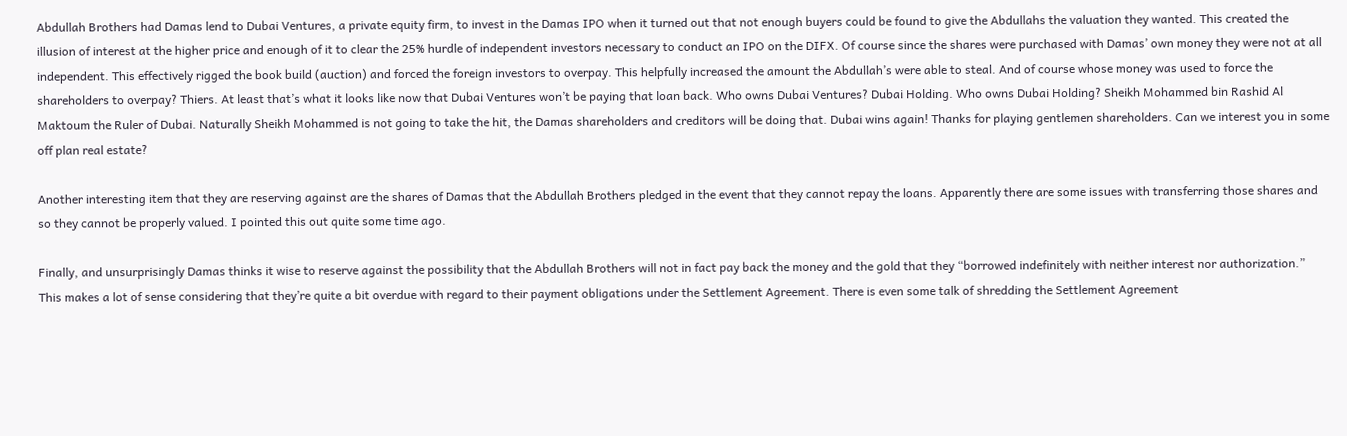Abdullah Brothers had Damas lend to Dubai Ventures, a private equity firm, to invest in the Damas IPO when it turned out that not enough buyers could be found to give the Abdullahs the valuation they wanted. This created the illusion of interest at the higher price and enough of it to clear the 25% hurdle of independent investors necessary to conduct an IPO on the DIFX. Of course since the shares were purchased with Damas’ own money they were not at all independent. This effectively rigged the book build (auction) and forced the foreign investors to overpay. This helpfully increased the amount the Abdullah’s were able to steal. And of course whose money was used to force the shareholders to overpay? Thiers. At least that’s what it looks like now that Dubai Ventures won’t be paying that loan back. Who owns Dubai Ventures? Dubai Holding. Who owns Dubai Holding? Sheikh Mohammed bin Rashid Al Maktoum the Ruler of Dubai. Naturally Sheikh Mohammed is not going to take the hit, the Damas shareholders and creditors will be doing that. Dubai wins again! Thanks for playing gentlemen shareholders. Can we interest you in some off plan real estate?

Another interesting item that they are reserving against are the shares of Damas that the Abdullah Brothers pledged in the event that they cannot repay the loans. Apparently there are some issues with transferring those shares and so they cannot be properly valued. I pointed this out quite some time ago.

Finally, and unsurprisingly Damas thinks it wise to reserve against the possibility that the Abdullah Brothers will not in fact pay back the money and the gold that they “borrowed indefinitely with neither interest nor authorization.” This makes a lot of sense considering that they’re quite a bit overdue with regard to their payment obligations under the Settlement Agreement. There is even some talk of shredding the Settlement Agreement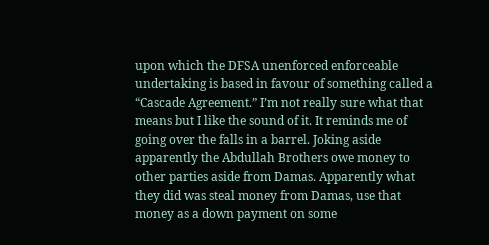upon which the DFSA unenforced enforceable undertaking is based in favour of something called a “Cascade Agreement.” I’m not really sure what that means but I like the sound of it. It reminds me of going over the falls in a barrel. Joking aside apparently the Abdullah Brothers owe money to other parties aside from Damas. Apparently what they did was steal money from Damas, use that money as a down payment on some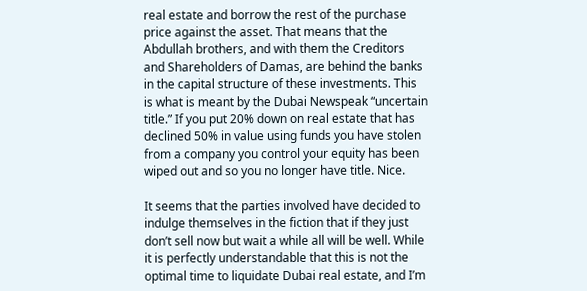real estate and borrow the rest of the purchase price against the asset. That means that the Abdullah brothers, and with them the Creditors and Shareholders of Damas, are behind the banks in the capital structure of these investments. This is what is meant by the Dubai Newspeak “uncertain title.” If you put 20% down on real estate that has declined 50% in value using funds you have stolen from a company you control your equity has been wiped out and so you no longer have title. Nice.

It seems that the parties involved have decided to indulge themselves in the fiction that if they just don’t sell now but wait a while all will be well. While it is perfectly understandable that this is not the optimal time to liquidate Dubai real estate, and I’m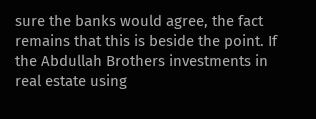sure the banks would agree, the fact remains that this is beside the point. If the Abdullah Brothers investments in real estate using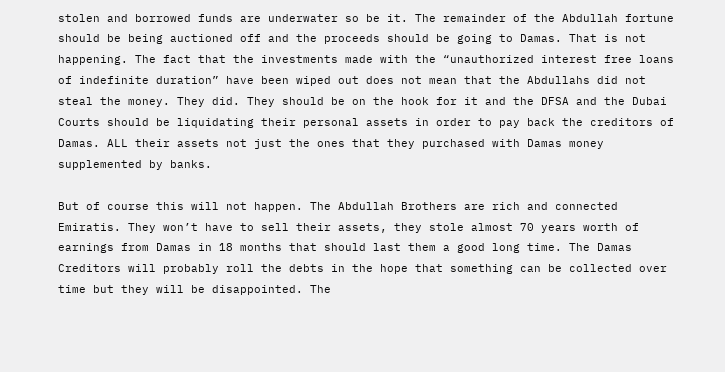stolen and borrowed funds are underwater so be it. The remainder of the Abdullah fortune should be being auctioned off and the proceeds should be going to Damas. That is not happening. The fact that the investments made with the “unauthorized interest free loans of indefinite duration” have been wiped out does not mean that the Abdullahs did not steal the money. They did. They should be on the hook for it and the DFSA and the Dubai Courts should be liquidating their personal assets in order to pay back the creditors of Damas. ALL their assets not just the ones that they purchased with Damas money supplemented by banks.

But of course this will not happen. The Abdullah Brothers are rich and connected Emiratis. They won’t have to sell their assets, they stole almost 70 years worth of earnings from Damas in 18 months that should last them a good long time. The Damas Creditors will probably roll the debts in the hope that something can be collected over time but they will be disappointed. The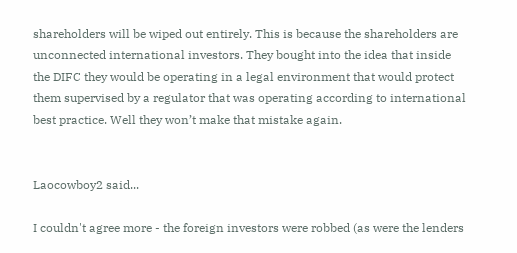shareholders will be wiped out entirely. This is because the shareholders are unconnected international investors. They bought into the idea that inside the DIFC they would be operating in a legal environment that would protect them supervised by a regulator that was operating according to international best practice. Well they won’t make that mistake again.


Laocowboy2 said...

I couldn't agree more - the foreign investors were robbed (as were the lenders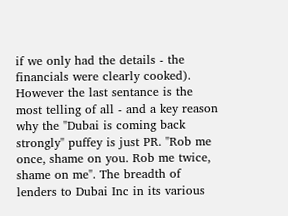if we only had the details - the financials were clearly cooked). However the last sentance is the most telling of all - and a key reason why the "Dubai is coming back strongly" puffey is just PR. "Rob me once, shame on you. Rob me twice, shame on me". The breadth of lenders to Dubai Inc in its various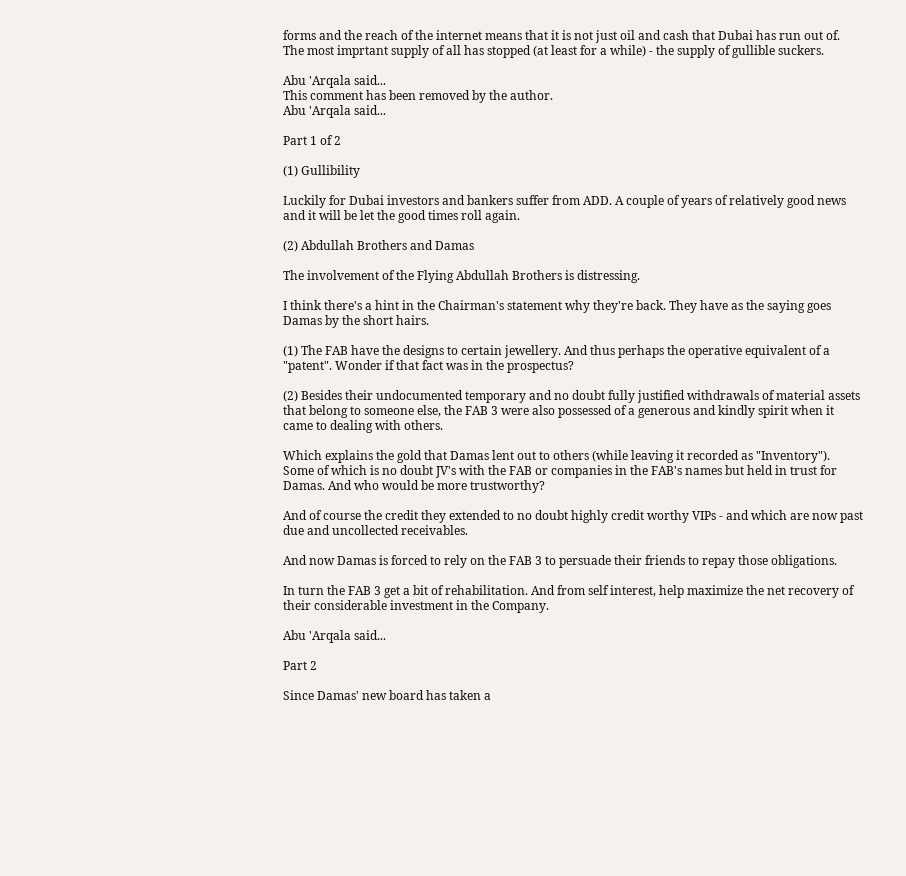forms and the reach of the internet means that it is not just oil and cash that Dubai has run out of. The most imprtant supply of all has stopped (at least for a while) - the supply of gullible suckers.

Abu 'Arqala said...
This comment has been removed by the author.
Abu 'Arqala said...

Part 1 of 2

(1) Gullibility

Luckily for Dubai investors and bankers suffer from ADD. A couple of years of relatively good news and it will be let the good times roll again.

(2) Abdullah Brothers and Damas

The involvement of the Flying Abdullah Brothers is distressing.

I think there's a hint in the Chairman's statement why they're back. They have as the saying goes Damas by the short hairs.

(1) The FAB have the designs to certain jewellery. And thus perhaps the operative equivalent of a "patent". Wonder if that fact was in the prospectus?

(2) Besides their undocumented temporary and no doubt fully justified withdrawals of material assets that belong to someone else, the FAB 3 were also possessed of a generous and kindly spirit when it came to dealing with others.

Which explains the gold that Damas lent out to others (while leaving it recorded as "Inventory"). Some of which is no doubt JV's with the FAB or companies in the FAB's names but held in trust for Damas. And who would be more trustworthy?

And of course the credit they extended to no doubt highly credit worthy VIPs - and which are now past due and uncollected receivables.

And now Damas is forced to rely on the FAB 3 to persuade their friends to repay those obligations.

In turn the FAB 3 get a bit of rehabilitation. And from self interest, help maximize the net recovery of their considerable investment in the Company.

Abu 'Arqala said...

Part 2

Since Damas' new board has taken a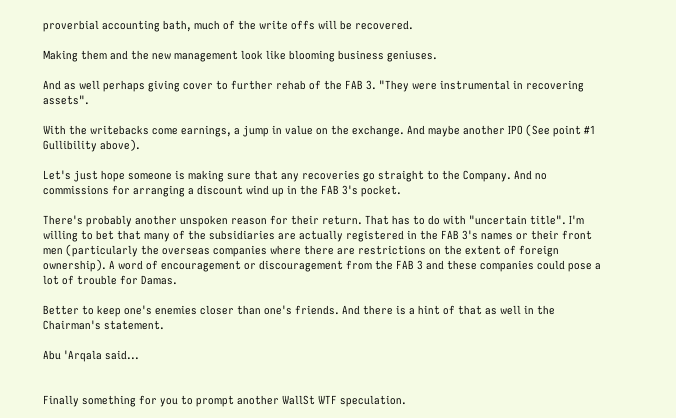proverbial accounting bath, much of the write offs will be recovered.

Making them and the new management look like blooming business geniuses.

And as well perhaps giving cover to further rehab of the FAB 3. "They were instrumental in recovering assets".

With the writebacks come earnings, a jump in value on the exchange. And maybe another IPO (See point #1 Gullibility above).

Let's just hope someone is making sure that any recoveries go straight to the Company. And no commissions for arranging a discount wind up in the FAB 3's pocket.

There's probably another unspoken reason for their return. That has to do with "uncertain title". I'm willing to bet that many of the subsidiaries are actually registered in the FAB 3's names or their front men (particularly the overseas companies where there are restrictions on the extent of foreign ownership). A word of encouragement or discouragement from the FAB 3 and these companies could pose a lot of trouble for Damas.

Better to keep one's enemies closer than one's friends. And there is a hint of that as well in the Chairman's statement.

Abu 'Arqala said...


Finally something for you to prompt another WallSt WTF speculation.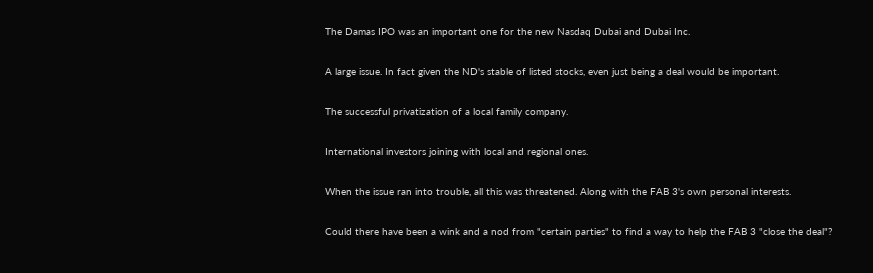The Damas IPO was an important one for the new Nasdaq Dubai and Dubai Inc.

A large issue. In fact given the ND's stable of listed stocks, even just being a deal would be important.

The successful privatization of a local family company.

International investors joining with local and regional ones.

When the issue ran into trouble, all this was threatened. Along with the FAB 3's own personal interests.

Could there have been a wink and a nod from "certain parties" to find a way to help the FAB 3 "close the deal"?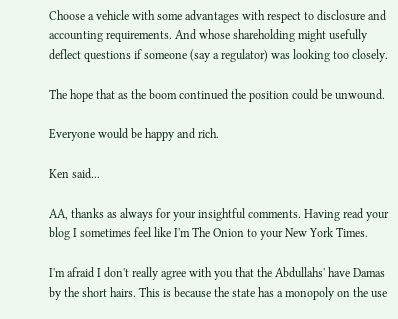Choose a vehicle with some advantages with respect to disclosure and accounting requirements. And whose shareholding might usefully deflect questions if someone (say a regulator) was looking too closely.

The hope that as the boom continued the position could be unwound.

Everyone would be happy and rich.

Ken said...

AA, thanks as always for your insightful comments. Having read your blog I sometimes feel like I'm The Onion to your New York Times.

I'm afraid I don't really agree with you that the Abdullahs' have Damas by the short hairs. This is because the state has a monopoly on the use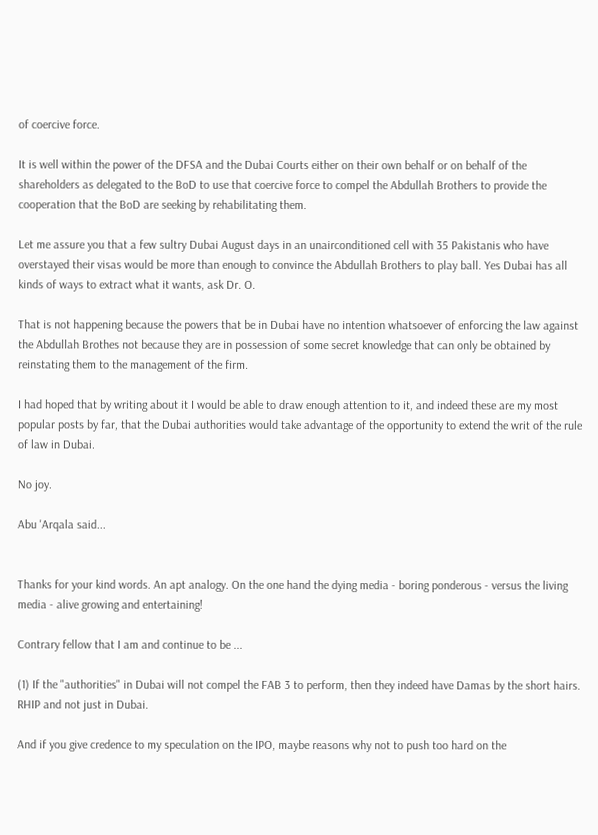of coercive force.

It is well within the power of the DFSA and the Dubai Courts either on their own behalf or on behalf of the shareholders as delegated to the BoD to use that coercive force to compel the Abdullah Brothers to provide the cooperation that the BoD are seeking by rehabilitating them.

Let me assure you that a few sultry Dubai August days in an unairconditioned cell with 35 Pakistanis who have overstayed their visas would be more than enough to convince the Abdullah Brothers to play ball. Yes Dubai has all kinds of ways to extract what it wants, ask Dr. O.

That is not happening because the powers that be in Dubai have no intention whatsoever of enforcing the law against the Abdullah Brothes not because they are in possession of some secret knowledge that can only be obtained by reinstating them to the management of the firm.

I had hoped that by writing about it I would be able to draw enough attention to it, and indeed these are my most popular posts by far, that the Dubai authorities would take advantage of the opportunity to extend the writ of the rule of law in Dubai.

No joy.

Abu 'Arqala said...


Thanks for your kind words. An apt analogy. On the one hand the dying media - boring ponderous - versus the living media - alive growing and entertaining!

Contrary fellow that I am and continue to be ...

(1) If the "authorities" in Dubai will not compel the FAB 3 to perform, then they indeed have Damas by the short hairs. RHIP and not just in Dubai.

And if you give credence to my speculation on the IPO, maybe reasons why not to push too hard on the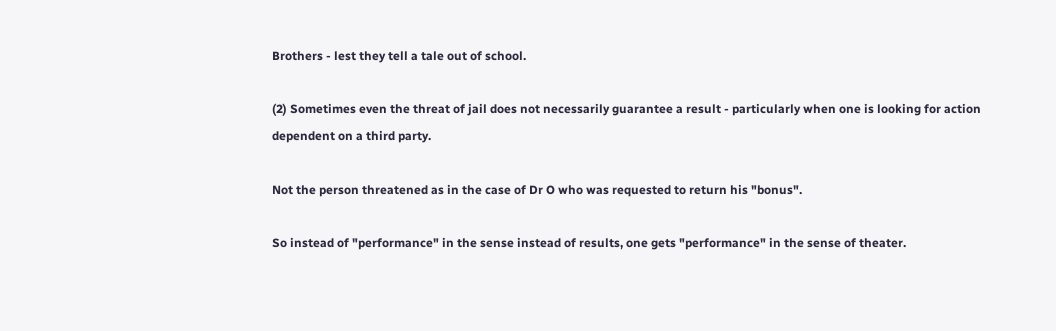Brothers - lest they tell a tale out of school.

(2) Sometimes even the threat of jail does not necessarily guarantee a result - particularly when one is looking for action dependent on a third party.

Not the person threatened as in the case of Dr O who was requested to return his "bonus".

So instead of "performance" in the sense instead of results, one gets "performance" in the sense of theater.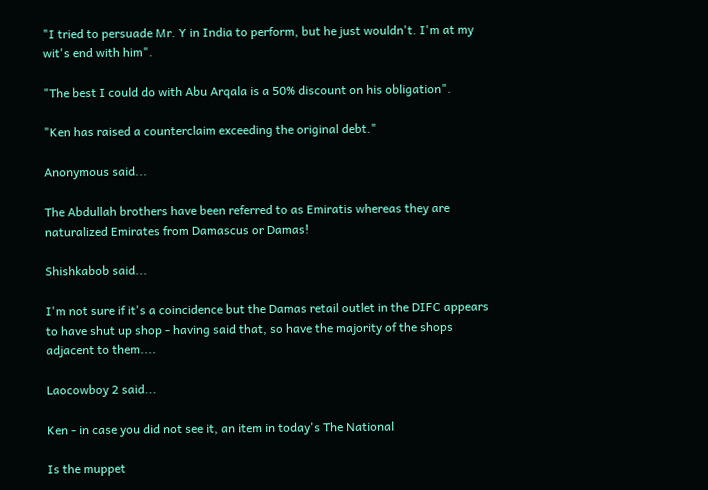"I tried to persuade Mr. Y in India to perform, but he just wouldn't. I'm at my wit's end with him".

"The best I could do with Abu Arqala is a 50% discount on his obligation".

"Ken has raised a counterclaim exceeding the original debt."

Anonymous said...

The Abdullah brothers have been referred to as Emiratis whereas they are naturalized Emirates from Damascus or Damas!

Shishkabob said...

I'm not sure if it's a coincidence but the Damas retail outlet in the DIFC appears to have shut up shop - having said that, so have the majority of the shops adjacent to them....

Laocowboy 2 said...

Ken - in case you did not see it, an item in today's The National

Is the muppet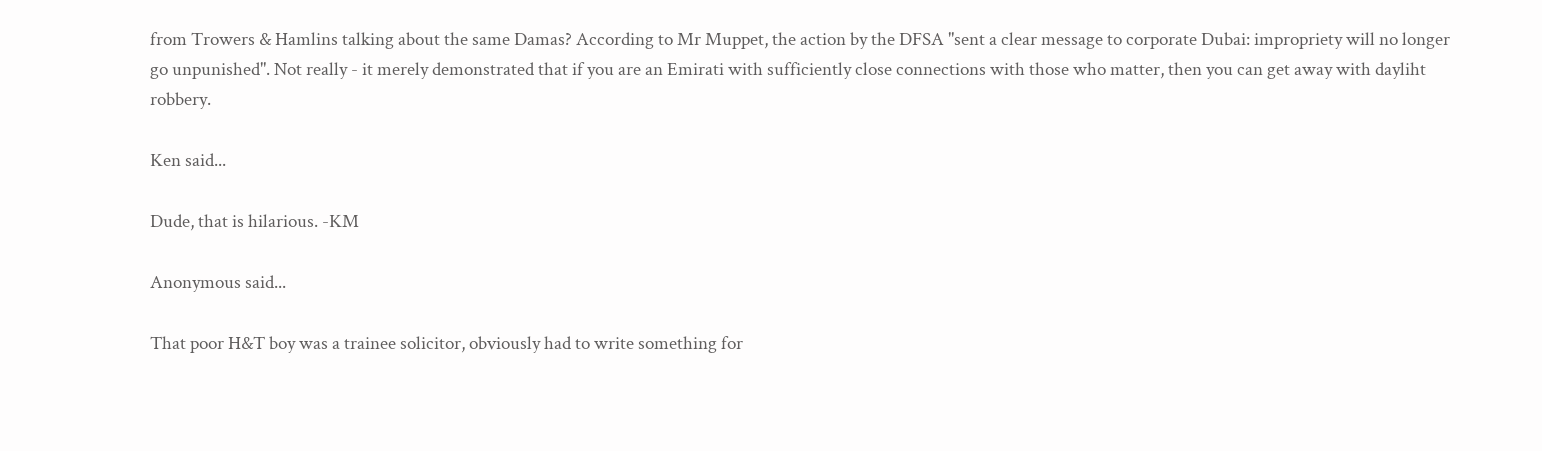from Trowers & Hamlins talking about the same Damas? According to Mr Muppet, the action by the DFSA "sent a clear message to corporate Dubai: impropriety will no longer go unpunished". Not really - it merely demonstrated that if you are an Emirati with sufficiently close connections with those who matter, then you can get away with dayliht robbery.

Ken said...

Dude, that is hilarious. -KM

Anonymous said...

That poor H&T boy was a trainee solicitor, obviously had to write something for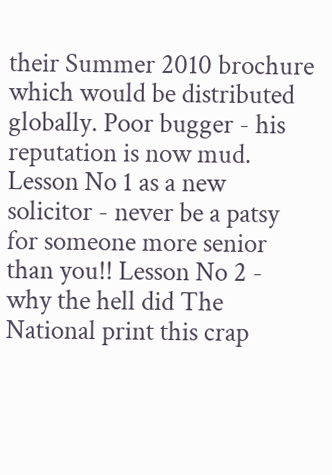their Summer 2010 brochure which would be distributed globally. Poor bugger - his reputation is now mud. Lesson No 1 as a new solicitor - never be a patsy for someone more senior than you!! Lesson No 2 - why the hell did The National print this crap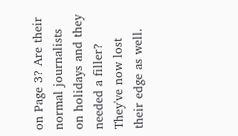on Page 3? Are their normal journalists on holidays and they needed a filler? They've now lost their edge as well.